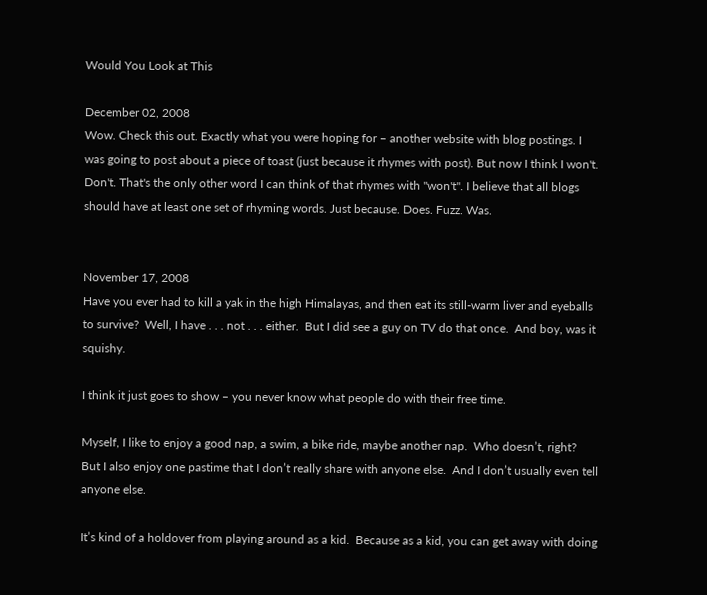Would You Look at This

December 02, 2008
Wow. Check this out. Exactly what you were hoping for – another website with blog postings. I was going to post about a piece of toast (just because it rhymes with post). But now I think I won't. Don't. That's the only other word I can think of that rhymes with "won't". I believe that all blogs should have at least one set of rhyming words. Just because. Does. Fuzz. Was.


November 17, 2008
Have you ever had to kill a yak in the high Himalayas, and then eat its still-warm liver and eyeballs to survive?  Well, I have . . . not . . . either.  But I did see a guy on TV do that once.  And boy, was it squishy.

I think it just goes to show – you never know what people do with their free time.

Myself, I like to enjoy a good nap, a swim, a bike ride, maybe another nap.  Who doesn’t, right?  But I also enjoy one pastime that I don’t really share with anyone else.  And I don’t usually even tell anyone else.

It’s kind of a holdover from playing around as a kid.  Because as a kid, you can get away with doing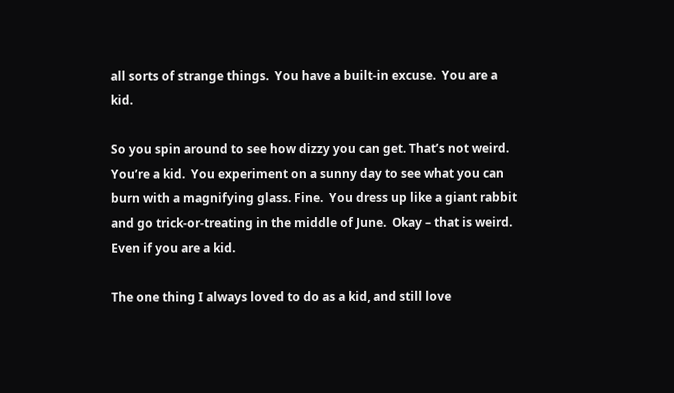all sorts of strange things.  You have a built-in excuse.  You are a kid.

So you spin around to see how dizzy you can get. That’s not weird.  You’re a kid.  You experiment on a sunny day to see what you can burn with a magnifying glass. Fine.  You dress up like a giant rabbit and go trick-or-treating in the middle of June.  Okay – that is weird.  Even if you are a kid.

The one thing I always loved to do as a kid, and still love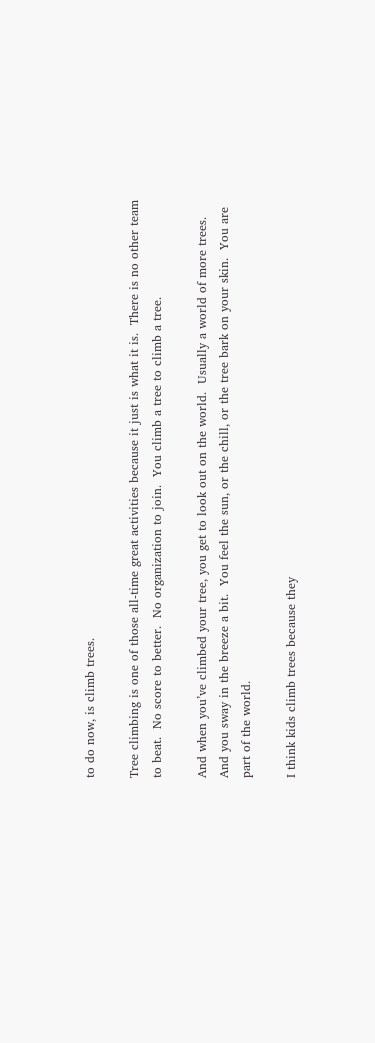to do now, is climb trees.

Tree climbing is one of those all-time great activities because it just is what it is.  There is no other team to beat.  No score to better.  No organization to join.  You climb a tree to climb a tree.

And when you’ve climbed your tree, you get to look out on the world.  Usually a world of more trees.  And you sway in the breeze a bit.  You feel the sun, or the chill, or the tree bark on your skin.  You are part of the world.

I think kids climb trees because they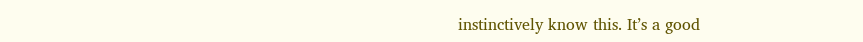instinctively know this. It’s a good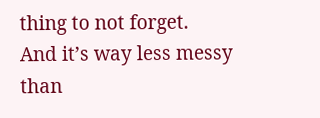thing to not forget.  And it’s way less messy than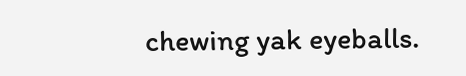chewing yak eyeballs.